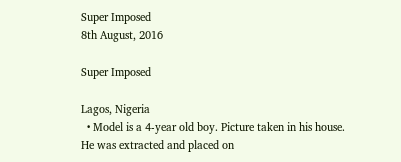Super Imposed
8th August, 2016

Super Imposed

Lagos, Nigeria
  • Model is a 4-year old boy. Picture taken in his house. He was extracted and placed on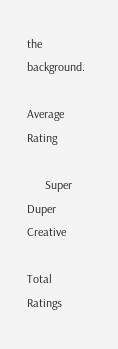the background.

Average Rating

      Super Duper Creative

Total Ratings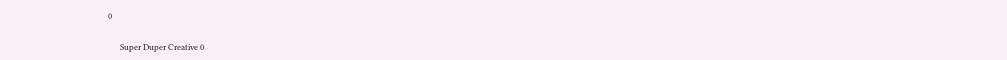0

      Super Duper Creative 0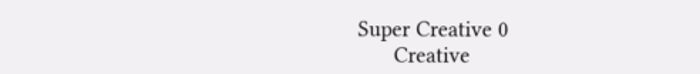Super Creative 0
      Creative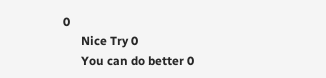0
      Nice Try 0
      You can do better 0